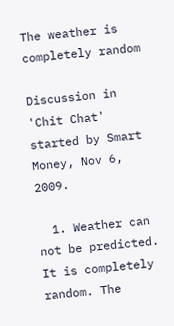The weather is completely random

Discussion in 'Chit Chat' started by Smart Money, Nov 6, 2009.

  1. Weather can not be predicted. It is completely random. The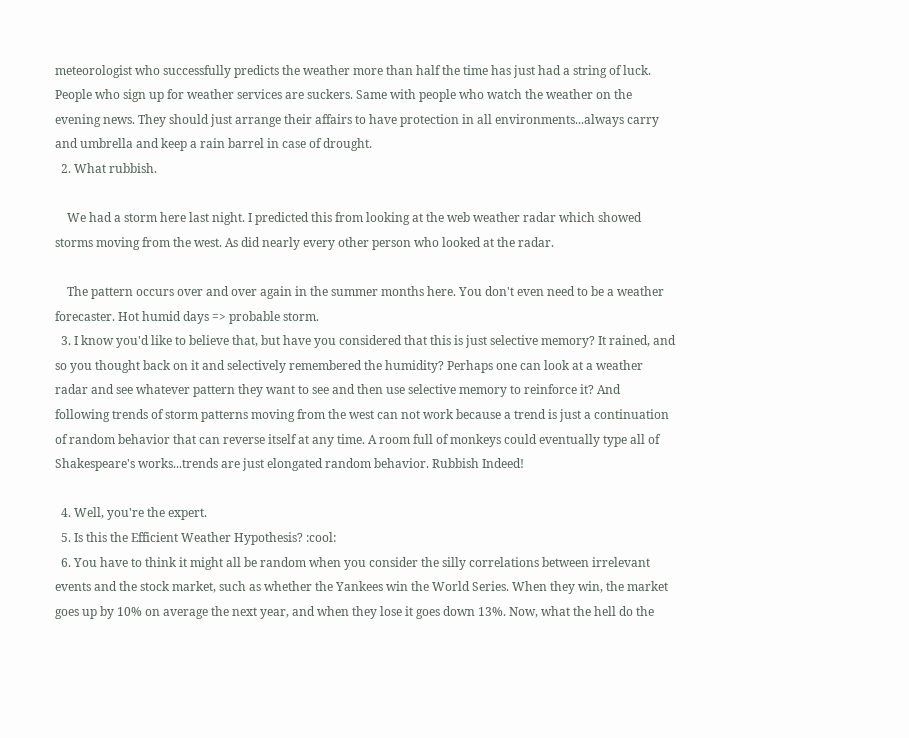meteorologist who successfully predicts the weather more than half the time has just had a string of luck. People who sign up for weather services are suckers. Same with people who watch the weather on the evening news. They should just arrange their affairs to have protection in all environments...always carry and umbrella and keep a rain barrel in case of drought.
  2. What rubbish.

    We had a storm here last night. I predicted this from looking at the web weather radar which showed storms moving from the west. As did nearly every other person who looked at the radar.

    The pattern occurs over and over again in the summer months here. You don't even need to be a weather forecaster. Hot humid days => probable storm.
  3. I know you'd like to believe that, but have you considered that this is just selective memory? It rained, and so you thought back on it and selectively remembered the humidity? Perhaps one can look at a weather radar and see whatever pattern they want to see and then use selective memory to reinforce it? And following trends of storm patterns moving from the west can not work because a trend is just a continuation of random behavior that can reverse itself at any time. A room full of monkeys could eventually type all of Shakespeare's works...trends are just elongated random behavior. Rubbish Indeed!

  4. Well, you're the expert.
  5. Is this the Efficient Weather Hypothesis? :cool:
  6. You have to think it might all be random when you consider the silly correlations between irrelevant events and the stock market, such as whether the Yankees win the World Series. When they win, the market goes up by 10% on average the next year, and when they lose it goes down 13%. Now, what the hell do the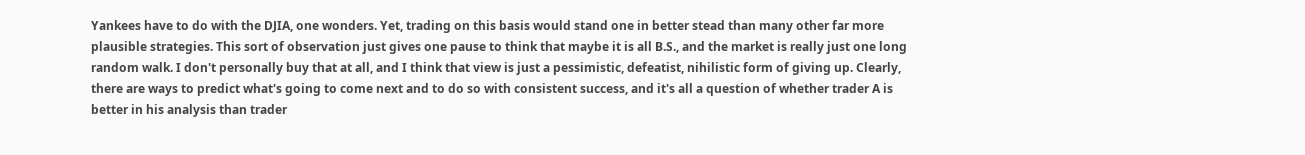Yankees have to do with the DJIA, one wonders. Yet, trading on this basis would stand one in better stead than many other far more plausible strategies. This sort of observation just gives one pause to think that maybe it is all B.S., and the market is really just one long random walk. I don't personally buy that at all, and I think that view is just a pessimistic, defeatist, nihilistic form of giving up. Clearly, there are ways to predict what's going to come next and to do so with consistent success, and it's all a question of whether trader A is better in his analysis than trader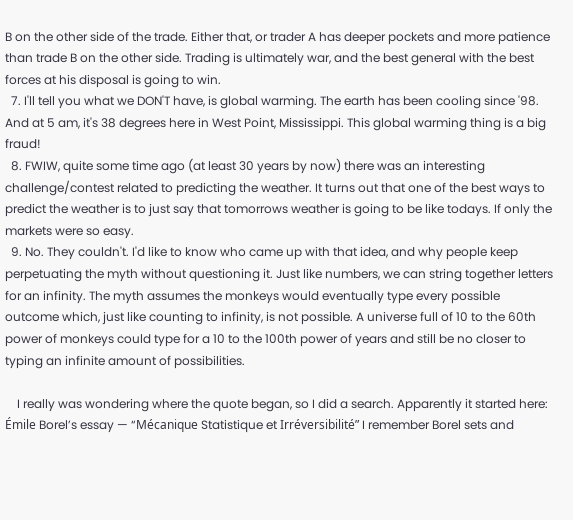B on the other side of the trade. Either that, or trader A has deeper pockets and more patience than trade B on the other side. Trading is ultimately war, and the best general with the best forces at his disposal is going to win.
  7. I'll tell you what we DON'T have, is global warming. The earth has been cooling since '98. And at 5 am, it's 38 degrees here in West Point, Mississippi. This global warming thing is a big fraud!
  8. FWIW, quite some time ago (at least 30 years by now) there was an interesting challenge/contest related to predicting the weather. It turns out that one of the best ways to predict the weather is to just say that tomorrows weather is going to be like todays. If only the markets were so easy.
  9. No. They couldn't. I'd like to know who came up with that idea, and why people keep perpetuating the myth without questioning it. Just like numbers, we can string together letters for an infinity. The myth assumes the monkeys would eventually type every possible outcome which, just like counting to infinity, is not possible. A universe full of 10 to the 60th power of monkeys could type for a 10 to the 100th power of years and still be no closer to typing an infinite amount of possibilities.

    I really was wondering where the quote began, so I did a search. Apparently it started here: Émile Borel’s essay — “Mécanique Statistique et Irréversibilité” I remember Borel sets and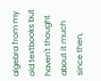algebra from my old textbooks but haven't thought about it much since then,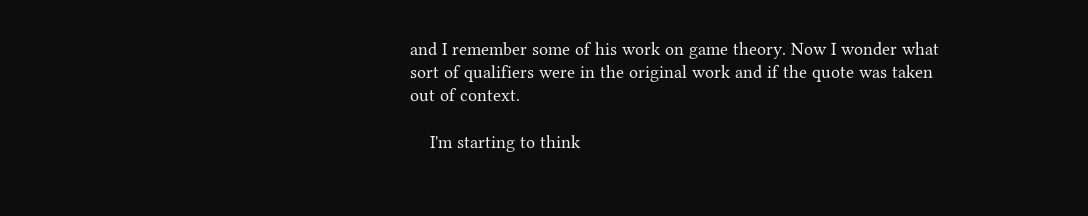and I remember some of his work on game theory. Now I wonder what sort of qualifiers were in the original work and if the quote was taken out of context.

    I'm starting to think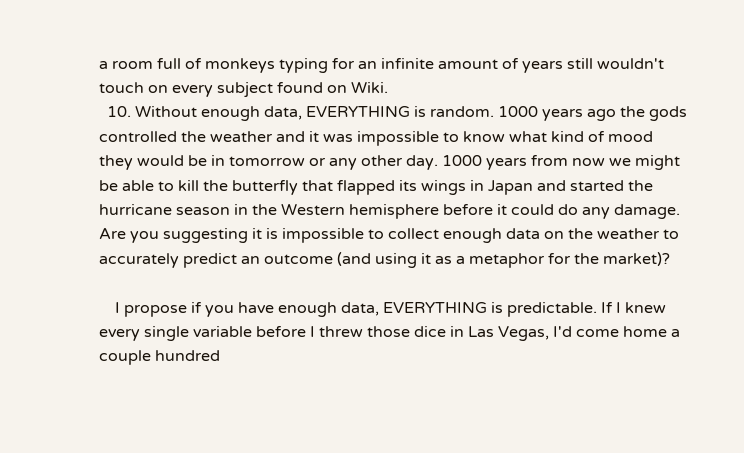a room full of monkeys typing for an infinite amount of years still wouldn't touch on every subject found on Wiki.
  10. Without enough data, EVERYTHING is random. 1000 years ago the gods controlled the weather and it was impossible to know what kind of mood they would be in tomorrow or any other day. 1000 years from now we might be able to kill the butterfly that flapped its wings in Japan and started the hurricane season in the Western hemisphere before it could do any damage. Are you suggesting it is impossible to collect enough data on the weather to accurately predict an outcome (and using it as a metaphor for the market)?

    I propose if you have enough data, EVERYTHING is predictable. If I knew every single variable before I threw those dice in Las Vegas, I'd come home a couple hundred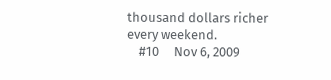thousand dollars richer every weekend.
    #10     Nov 6, 2009